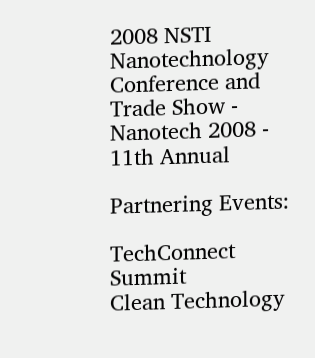2008 NSTI Nanotechnology Conference and Trade Show - Nanotech 2008 - 11th Annual

Partnering Events:

TechConnect Summit
Clean Technology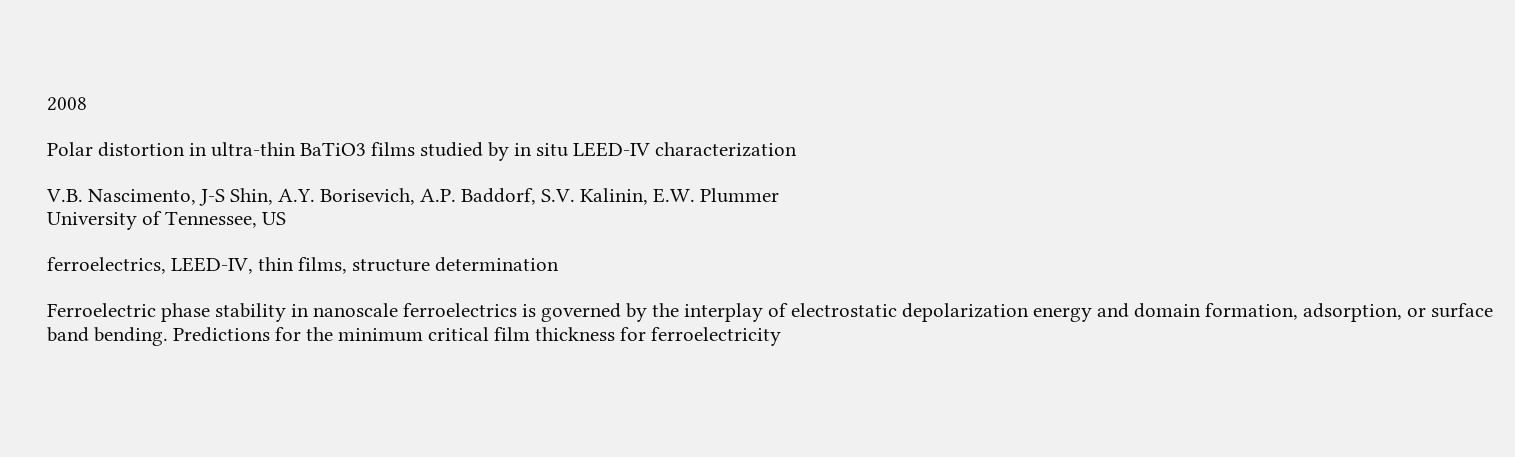2008

Polar distortion in ultra-thin BaTiO3 films studied by in situ LEED-IV characterization

V.B. Nascimento, J-S Shin, A.Y. Borisevich, A.P. Baddorf, S.V. Kalinin, E.W. Plummer
University of Tennessee, US

ferroelectrics, LEED-IV, thin films, structure determination

Ferroelectric phase stability in nanoscale ferroelectrics is governed by the interplay of electrostatic depolarization energy and domain formation, adsorption, or surface band bending. Predictions for the minimum critical film thickness for ferroelectricity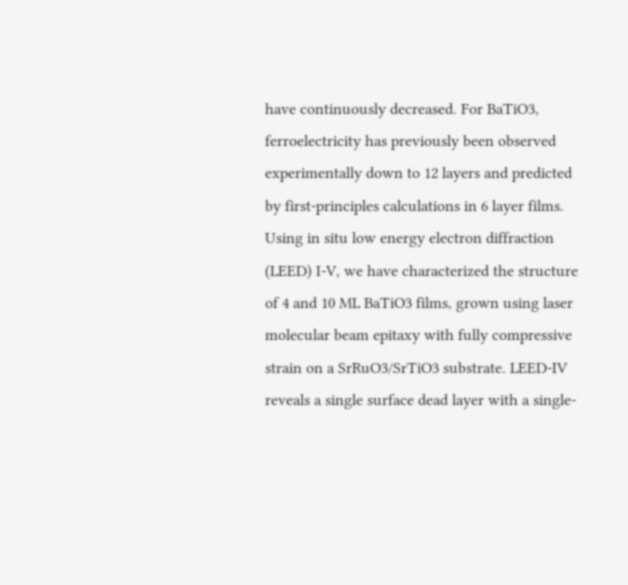have continuously decreased. For BaTiO3, ferroelectricity has previously been observed experimentally down to 12 layers and predicted by first-principles calculations in 6 layer films. Using in situ low energy electron diffraction (LEED) I-V, we have characterized the structure of 4 and 10 ML BaTiO3 films, grown using laser molecular beam epitaxy with fully compressive strain on a SrRuO3/SrTiO3 substrate. LEED-IV reveals a single surface dead layer with a single-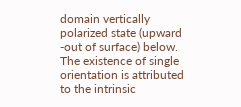domain vertically polarized state (upward -out of surface) below. The existence of single orientation is attributed to the intrinsic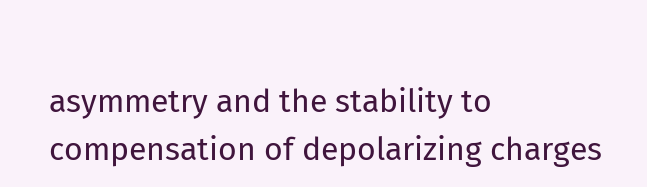asymmetry and the stability to compensation of depolarizing charges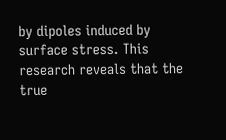by dipoles induced by surface stress. This research reveals that the true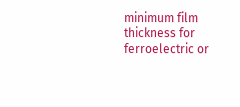minimum film thickness for ferroelectric or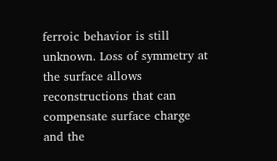ferroic behavior is still unknown. Loss of symmetry at the surface allows reconstructions that can compensate surface charge and the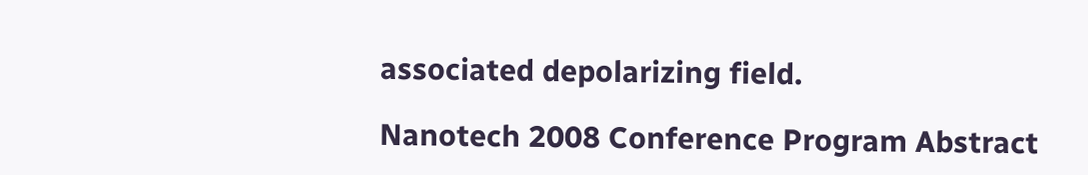associated depolarizing field.

Nanotech 2008 Conference Program Abstract